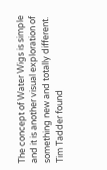The concept of Water Wigs is simple and it is another visual exploration of something new and totally different. Tim Tadder found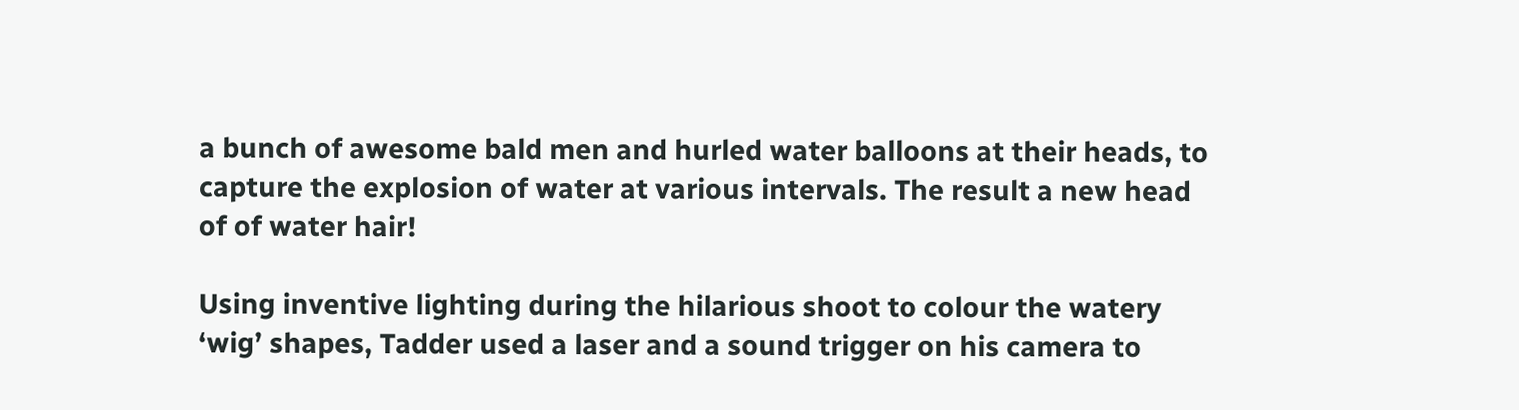a bunch of awesome bald men and hurled water balloons at their heads, to capture the explosion of water at various intervals. The result a new head of of water hair!

Using inventive lighting during the hilarious shoot to colour the watery ‘wig’ shapes, Tadder used a laser and a sound trigger on his camera to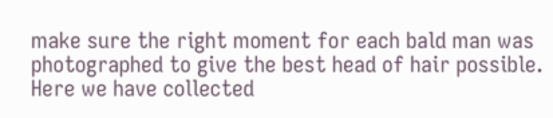make sure the right moment for each bald man was photographed to give the best head of hair possible. Here we have collected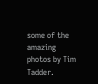some of the amazing photos by Tim Tadder.